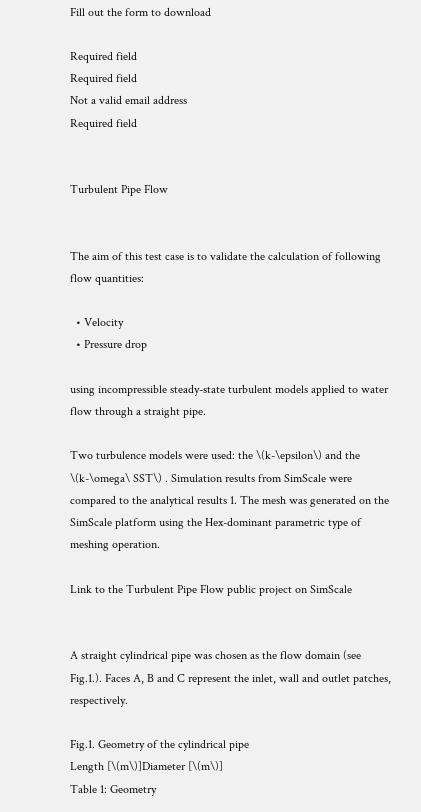Fill out the form to download

Required field
Required field
Not a valid email address
Required field


Turbulent Pipe Flow


The aim of this test case is to validate the calculation of following flow quantities:

  • Velocity
  • Pressure drop

using incompressible steady-state turbulent models applied to water flow through a straight pipe.

Two turbulence models were used: the \(k-\epsilon\) and the \(k-\omega\ SST\) . Simulation results from SimScale were compared to the analytical results 1. The mesh was generated on the SimScale platform using the Hex-dominant parametric type of meshing operation.

Link to the Turbulent Pipe Flow public project on SimScale


A straight cylindrical pipe was chosen as the flow domain (see Fig.1.). Faces A, B and C represent the inlet, wall and outlet patches, respectively.

Fig.1. Geometry of the cylindrical pipe
Length [\(m\)]Diameter [\(m\)]
Table 1: Geometry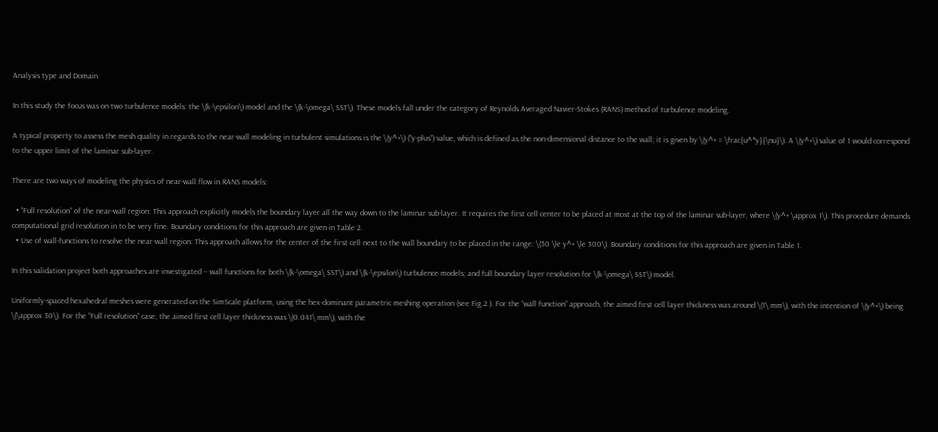Analysis type and Domain

In this study the focus was on two turbulence models: the \(k-\epsilon\) model and the \(k-\omega\ SST\). These models fall under the category of Reynolds Averaged Navier-Stokes (RANS) method of turbulence modeling.

A typical property to assess the mesh quality in regards to the near-wall modeling in turbulent simulations is the \(y^+\) (“y-plus“) value, which is defined as the non-dimensional distance to the wall; it is given by \(y^+ = \frac{u^*y}{\nu}\). A \(y^+\) value of 1 would correspond to the upper limit of the laminar sub-layer.

There are two ways of modeling the physics of near-wall flow in RANS models:

  • “Full resolution” of the near-wall region: This approach explicitly models the boundary layer all the way down to the laminar sub-layer. It requires the first cell center to be placed at most at the top of the laminar sub-layer, where \(y^+ \approx 1\). This procedure demands computational grid resolution in to be very fine. Boundary conditions for this approach are given in Table 2.
  • Use of wall-functions to resolve the near-wall region: This approach allows for the center of the first cell next to the wall boundary to be placed in the range: \(30 \le y^+ \le 300\). Boundary conditions for this approach are given in Table 1.

In this validation project both approaches are investigated – wall functions for both \(k-\omega\ SST\) and \(k-\epsilon\) turbulence models; and full boundary layer resolution for \(k-\omega\ SST\) model.

Uniformly-spaced hexahedral meshes were generated on the SimScale platform, using the hex-dominant parametric meshing operation (see Fig.2.). For the “wall function” approach, the aimed first cell layer thickness was around \(1\ mm\), with the intention of \(y^+\) being \(\approx 30\). For the “Full resolution” case, the aimed first cell layer thickness was \(0.041\ mm\), with the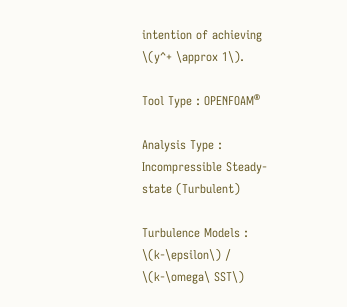intention of achieving \(y^+ \approx 1\).

Tool Type : OPENFOAM®

Analysis Type : Incompressible Steady-state (Turbulent)

Turbulence Models : \(k-\epsilon\) / \(k-\omega\ SST\)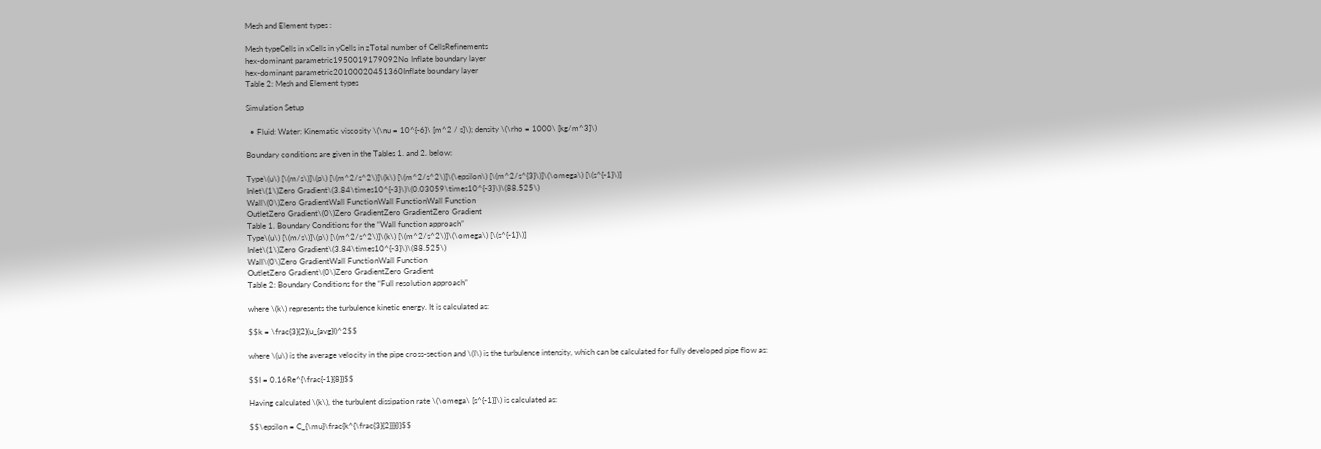Mesh and Element types :

Mesh typeCells in xCells in yCells in zTotal number of CellsRefinements
hex-dominant parametric1950019179092No Inflate boundary layer
hex-dominant parametric20100020451360Inflate boundary layer
Table 2: Mesh and Element types

Simulation Setup

  • Fluid: Water: Kinematic viscosity \(\nu = 10^{-6}\ [m^2 / s]\); density \(\rho = 1000\ [kg/m^3]\)

Boundary conditions are given in the Tables 1. and 2. below:

Type\(u\) [\(m/s\)]\(p\) [\(m^2/s^2\)]\(k\) [\(m^2/s^2\)]\(\epsilon\) [\(m^2/s^{3}\)]\(\omega\) [\(s^{-1}\)]
Inlet\(1\)Zero Gradient\(3.84\times10^{-3}\)\(0.03059\times10^{-3}\)\(88.525\)
Wall\(0\)Zero GradientWall FunctionWall FunctionWall Function
OutletZero Gradient\(0\)Zero GradientZero GradientZero Gradient
Table 1. Boundary Conditions for the “Wall function approach”
Type\(u\) [\(m/s\)]\(p\) [\(m^2/s^2\)]\(k\) [\(m^2/s^2\)]\(\omega\) [\(s^{-1}\)]
Inlet\(1\)Zero Gradient\(3.84\times10^{-3}\)\(88.525\)
Wall\(0\)Zero GradientWall FunctionWall Function
OutletZero Gradient\(0\)Zero GradientZero Gradient
Table 2: Boundary Conditions for the “Full resolution approach”

where \(k\) represents the turbulence kinetic energy. It is calculated as:

$$k = \frac{3}{2}(u_{avg}I)^2$$

where \(u\) is the average velocity in the pipe cross-section and \(I\) is the turbulence intensity, which can be calculated for fully developed pipe flow as:

$$I = 0.16Re^{\frac{-1}{8}}$$

Having calculated \(k\), the turbulent dissipation rate \(\omega\ [s^{-1}]\) is calculated as:

$$\epsilon = C_{\mu}\frac{k^{\frac{3}{2}}}{l}$$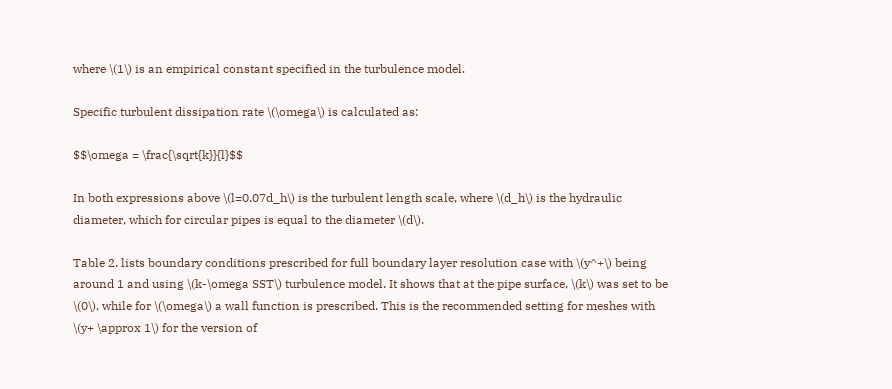where \(1\) is an empirical constant specified in the turbulence model.

Specific turbulent dissipation rate \(\omega\) is calculated as:

$$\omega = \frac{\sqrt{k}}{l}$$

In both expressions above \(l=0.07d_h\) is the turbulent length scale, where \(d_h\) is the hydraulic diameter, which for circular pipes is equal to the diameter \(d\).

Table 2. lists boundary conditions prescribed for full boundary layer resolution case with \(y^+\) being around 1 and using \(k-\omega SST\) turbulence model. It shows that at the pipe surface, \(k\) was set to be \(0\), while for \(\omega\) a wall function is prescribed. This is the recommended setting for meshes with \(y+ \approx 1\) for the version of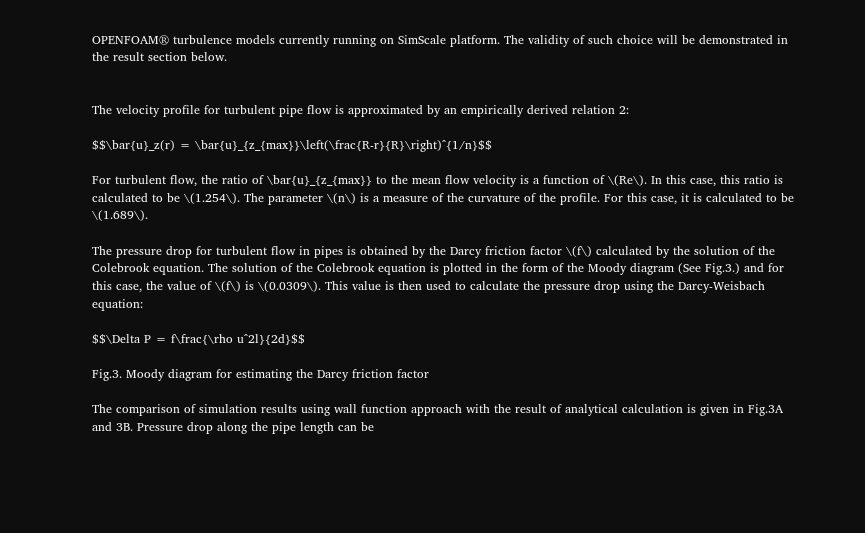OPENFOAM® turbulence models currently running on SimScale platform. The validity of such choice will be demonstrated in the result section below.


The velocity profile for turbulent pipe flow is approximated by an empirically derived relation 2:

$$\bar{u}_z(r) = \bar{u}_{z_{max}}\left(\frac{R-r}{R}\right)^{1/n}$$

For turbulent flow, the ratio of \bar{u}_{z_{max}} to the mean flow velocity is a function of \(Re\). In this case, this ratio is calculated to be \(1.254\). The parameter \(n\) is a measure of the curvature of the profile. For this case, it is calculated to be \(1.689\).

The pressure drop for turbulent flow in pipes is obtained by the Darcy friction factor \(f\) calculated by the solution of the Colebrook equation. The solution of the Colebrook equation is plotted in the form of the Moody diagram (See Fig.3.) and for this case, the value of \(f\) is \(0.0309\). This value is then used to calculate the pressure drop using the Darcy-Weisbach equation:

$$\Delta P = f\frac{\rho u^2l}{2d}$$

Fig.3. Moody diagram for estimating the Darcy friction factor

The comparison of simulation results using wall function approach with the result of analytical calculation is given in Fig.3A and 3B. Pressure drop along the pipe length can be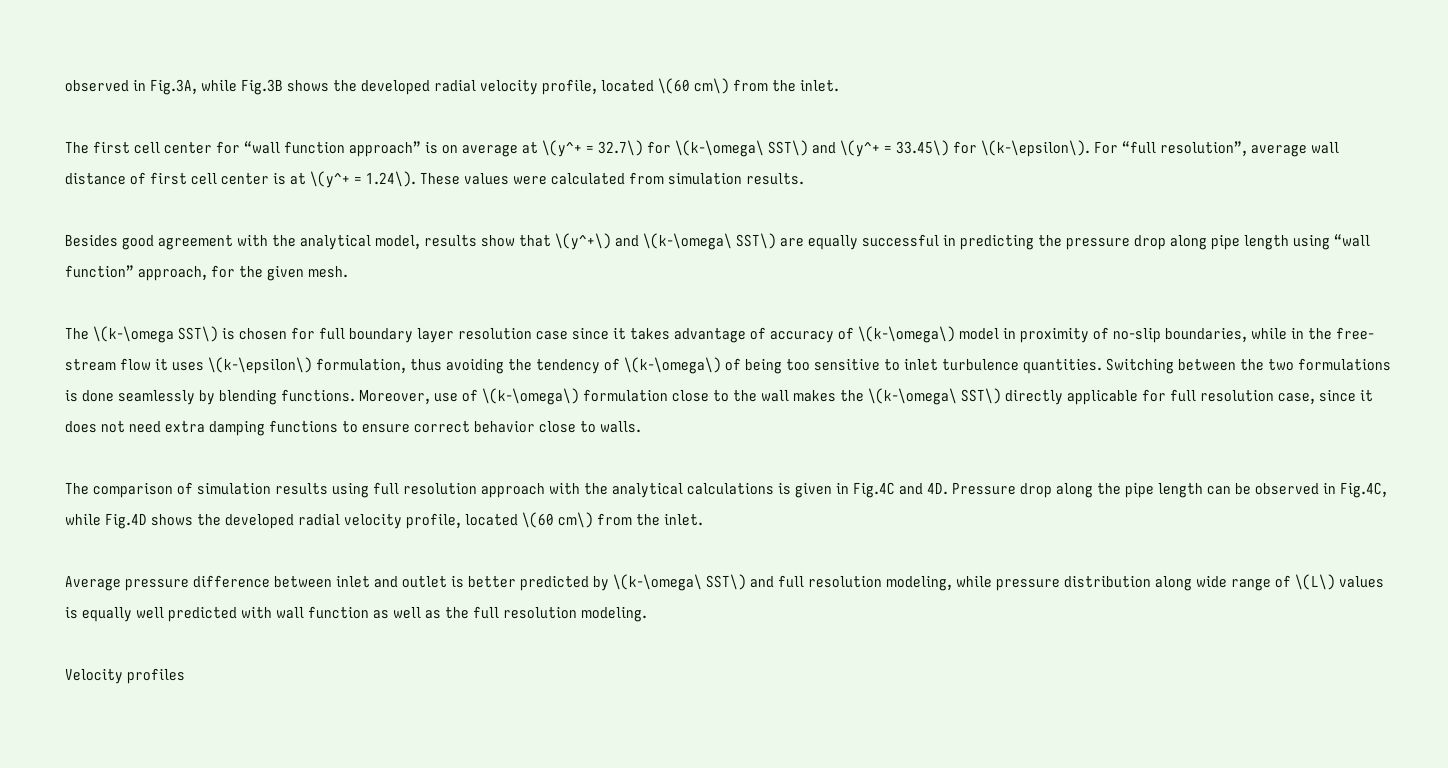observed in Fig.3A, while Fig.3B shows the developed radial velocity profile, located \(60 cm\) from the inlet.

The first cell center for “wall function approach” is on average at \(y^+ = 32.7\) for \(k-\omega\ SST\) and \(y^+ = 33.45\) for \(k-\epsilon\). For “full resolution”, average wall distance of first cell center is at \(y^+ = 1.24\). These values were calculated from simulation results.

Besides good agreement with the analytical model, results show that \(y^+\) and \(k-\omega\ SST\) are equally successful in predicting the pressure drop along pipe length using “wall function” approach, for the given mesh.

The \(k-\omega SST\) is chosen for full boundary layer resolution case since it takes advantage of accuracy of \(k-\omega\) model in proximity of no-slip boundaries, while in the free-stream flow it uses \(k-\epsilon\) formulation, thus avoiding the tendency of \(k-\omega\) of being too sensitive to inlet turbulence quantities. Switching between the two formulations is done seamlessly by blending functions. Moreover, use of \(k-\omega\) formulation close to the wall makes the \(k-\omega\ SST\) directly applicable for full resolution case, since it does not need extra damping functions to ensure correct behavior close to walls.

The comparison of simulation results using full resolution approach with the analytical calculations is given in Fig.4C and 4D. Pressure drop along the pipe length can be observed in Fig.4C, while Fig.4D shows the developed radial velocity profile, located \(60 cm\) from the inlet.

Average pressure difference between inlet and outlet is better predicted by \(k-\omega\ SST\) and full resolution modeling, while pressure distribution along wide range of \(L\) values is equally well predicted with wall function as well as the full resolution modeling.

Velocity profiles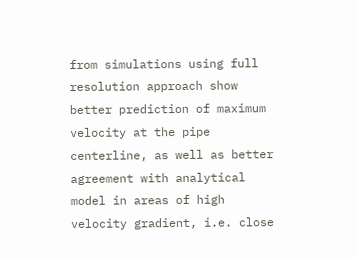from simulations using full resolution approach show better prediction of maximum velocity at the pipe centerline, as well as better agreement with analytical model in areas of high velocity gradient, i.e. close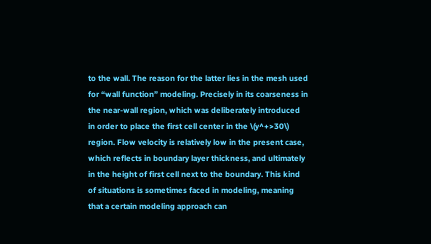to the wall. The reason for the latter lies in the mesh used for “wall function” modeling. Precisely in its coarseness in the near-wall region, which was deliberately introduced in order to place the first cell center in the \(y^+>30\) region. Flow velocity is relatively low in the present case, which reflects in boundary layer thickness, and ultimately in the height of first cell next to the boundary. This kind of situations is sometimes faced in modeling, meaning that a certain modeling approach can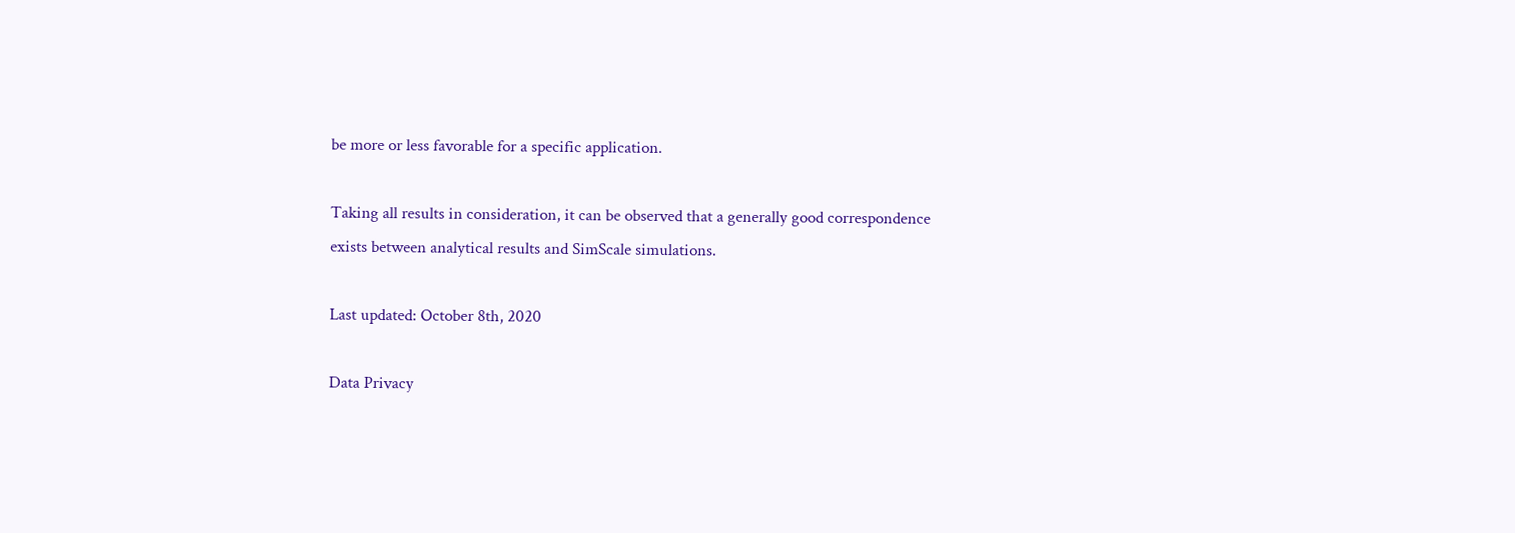be more or less favorable for a specific application.

Taking all results in consideration, it can be observed that a generally good correspondence exists between analytical results and SimScale simulations.

Last updated: October 8th, 2020

Data Privacy